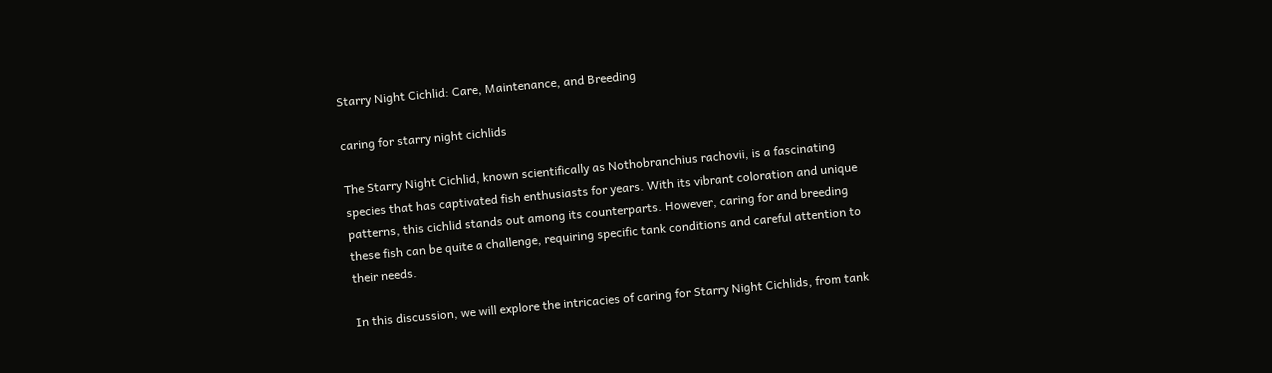Starry Night Cichlid: Care, Maintenance, and Breeding

caring for starry night cichlids

The Starry Night Cichlid, known scientifically as Nothobranchius rachovii, is a fascinating species that has captivated fish enthusiasts for years. With its vibrant coloration and unique patterns, this cichlid stands out among its counterparts. However, caring for and breeding these fish can be quite a challenge, requiring specific tank conditions and careful attention to their needs.

In this discussion, we will explore the intricacies of caring for Starry Night Cichlids, from tank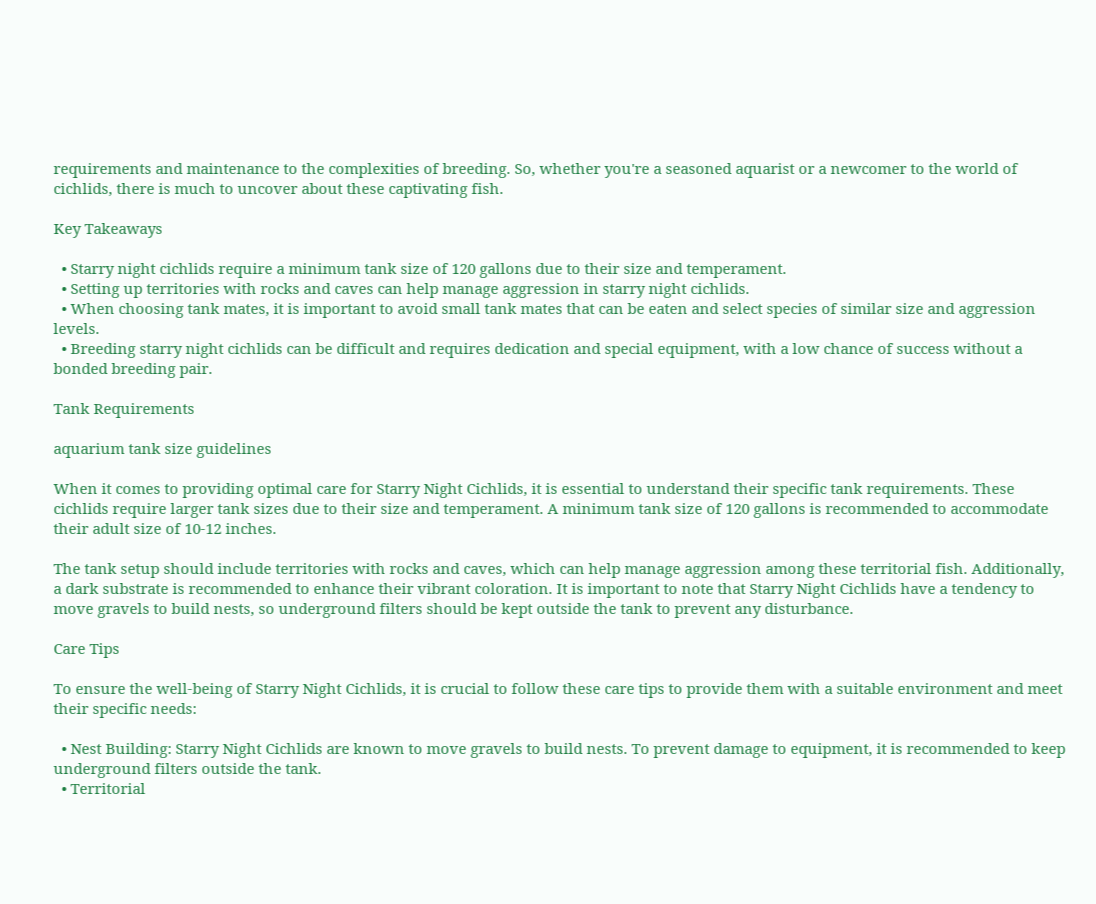requirements and maintenance to the complexities of breeding. So, whether you're a seasoned aquarist or a newcomer to the world of cichlids, there is much to uncover about these captivating fish.

Key Takeaways

  • Starry night cichlids require a minimum tank size of 120 gallons due to their size and temperament.
  • Setting up territories with rocks and caves can help manage aggression in starry night cichlids.
  • When choosing tank mates, it is important to avoid small tank mates that can be eaten and select species of similar size and aggression levels.
  • Breeding starry night cichlids can be difficult and requires dedication and special equipment, with a low chance of success without a bonded breeding pair.

Tank Requirements

aquarium tank size guidelines

When it comes to providing optimal care for Starry Night Cichlids, it is essential to understand their specific tank requirements. These cichlids require larger tank sizes due to their size and temperament. A minimum tank size of 120 gallons is recommended to accommodate their adult size of 10-12 inches.

The tank setup should include territories with rocks and caves, which can help manage aggression among these territorial fish. Additionally, a dark substrate is recommended to enhance their vibrant coloration. It is important to note that Starry Night Cichlids have a tendency to move gravels to build nests, so underground filters should be kept outside the tank to prevent any disturbance.

Care Tips

To ensure the well-being of Starry Night Cichlids, it is crucial to follow these care tips to provide them with a suitable environment and meet their specific needs:

  • Nest Building: Starry Night Cichlids are known to move gravels to build nests. To prevent damage to equipment, it is recommended to keep underground filters outside the tank.
  • Territorial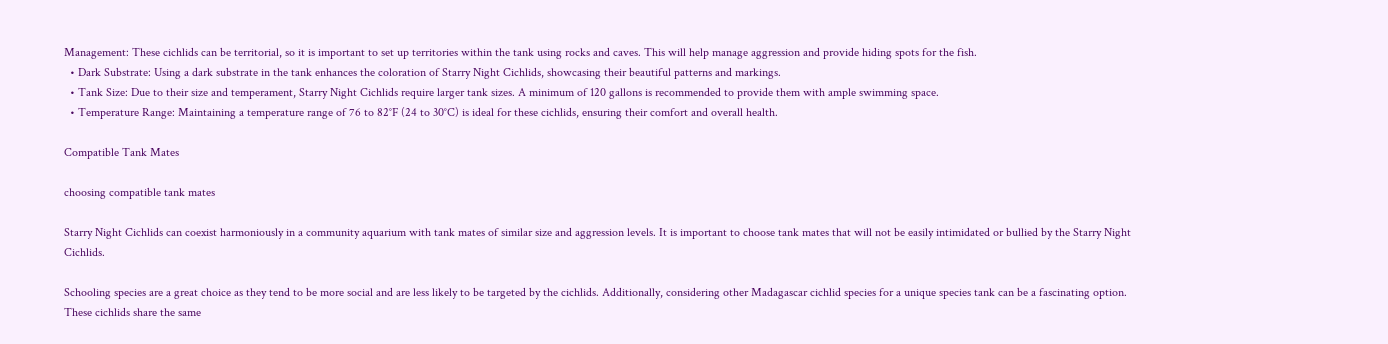Management: These cichlids can be territorial, so it is important to set up territories within the tank using rocks and caves. This will help manage aggression and provide hiding spots for the fish.
  • Dark Substrate: Using a dark substrate in the tank enhances the coloration of Starry Night Cichlids, showcasing their beautiful patterns and markings.
  • Tank Size: Due to their size and temperament, Starry Night Cichlids require larger tank sizes. A minimum of 120 gallons is recommended to provide them with ample swimming space.
  • Temperature Range: Maintaining a temperature range of 76 to 82°F (24 to 30°C) is ideal for these cichlids, ensuring their comfort and overall health.

Compatible Tank Mates

choosing compatible tank mates

Starry Night Cichlids can coexist harmoniously in a community aquarium with tank mates of similar size and aggression levels. It is important to choose tank mates that will not be easily intimidated or bullied by the Starry Night Cichlids.

Schooling species are a great choice as they tend to be more social and are less likely to be targeted by the cichlids. Additionally, considering other Madagascar cichlid species for a unique species tank can be a fascinating option. These cichlids share the same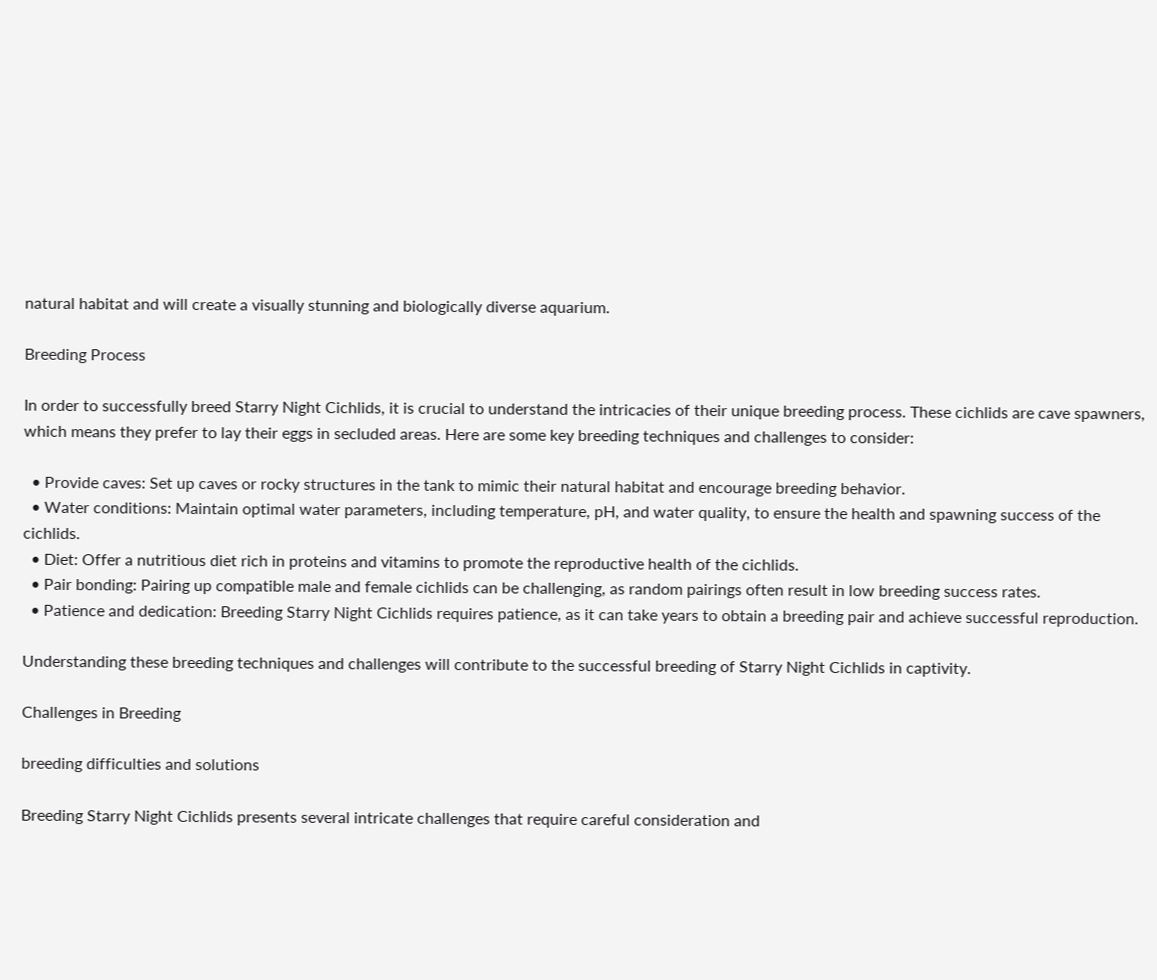natural habitat and will create a visually stunning and biologically diverse aquarium.

Breeding Process

In order to successfully breed Starry Night Cichlids, it is crucial to understand the intricacies of their unique breeding process. These cichlids are cave spawners, which means they prefer to lay their eggs in secluded areas. Here are some key breeding techniques and challenges to consider:

  • Provide caves: Set up caves or rocky structures in the tank to mimic their natural habitat and encourage breeding behavior.
  • Water conditions: Maintain optimal water parameters, including temperature, pH, and water quality, to ensure the health and spawning success of the cichlids.
  • Diet: Offer a nutritious diet rich in proteins and vitamins to promote the reproductive health of the cichlids.
  • Pair bonding: Pairing up compatible male and female cichlids can be challenging, as random pairings often result in low breeding success rates.
  • Patience and dedication: Breeding Starry Night Cichlids requires patience, as it can take years to obtain a breeding pair and achieve successful reproduction.

Understanding these breeding techniques and challenges will contribute to the successful breeding of Starry Night Cichlids in captivity.

Challenges in Breeding

breeding difficulties and solutions

Breeding Starry Night Cichlids presents several intricate challenges that require careful consideration and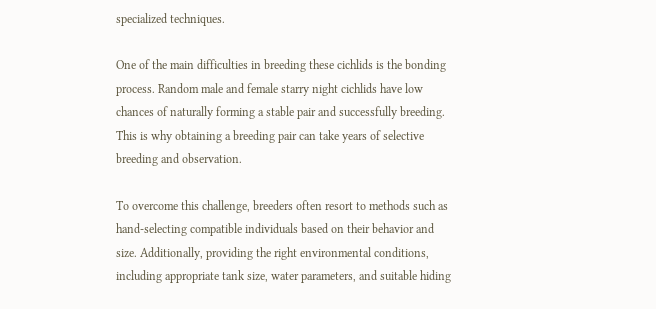specialized techniques.

One of the main difficulties in breeding these cichlids is the bonding process. Random male and female starry night cichlids have low chances of naturally forming a stable pair and successfully breeding. This is why obtaining a breeding pair can take years of selective breeding and observation.

To overcome this challenge, breeders often resort to methods such as hand-selecting compatible individuals based on their behavior and size. Additionally, providing the right environmental conditions, including appropriate tank size, water parameters, and suitable hiding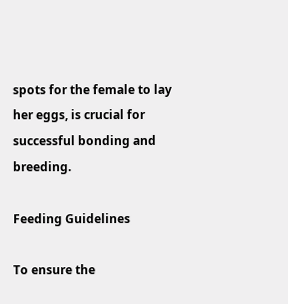spots for the female to lay her eggs, is crucial for successful bonding and breeding.

Feeding Guidelines

To ensure the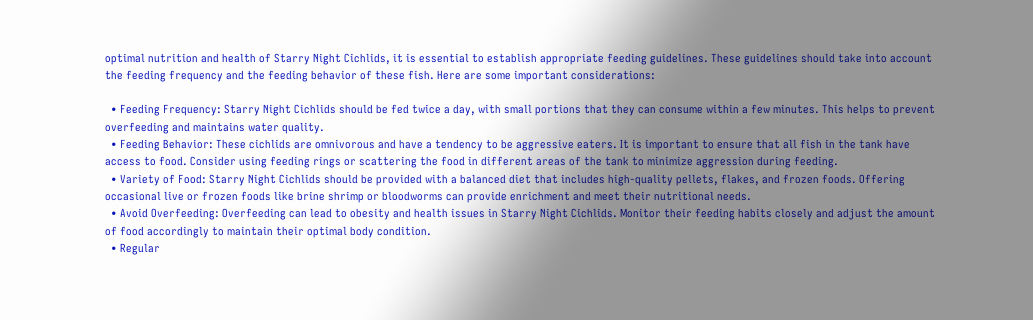optimal nutrition and health of Starry Night Cichlids, it is essential to establish appropriate feeding guidelines. These guidelines should take into account the feeding frequency and the feeding behavior of these fish. Here are some important considerations:

  • Feeding Frequency: Starry Night Cichlids should be fed twice a day, with small portions that they can consume within a few minutes. This helps to prevent overfeeding and maintains water quality.
  • Feeding Behavior: These cichlids are omnivorous and have a tendency to be aggressive eaters. It is important to ensure that all fish in the tank have access to food. Consider using feeding rings or scattering the food in different areas of the tank to minimize aggression during feeding.
  • Variety of Food: Starry Night Cichlids should be provided with a balanced diet that includes high-quality pellets, flakes, and frozen foods. Offering occasional live or frozen foods like brine shrimp or bloodworms can provide enrichment and meet their nutritional needs.
  • Avoid Overfeeding: Overfeeding can lead to obesity and health issues in Starry Night Cichlids. Monitor their feeding habits closely and adjust the amount of food accordingly to maintain their optimal body condition.
  • Regular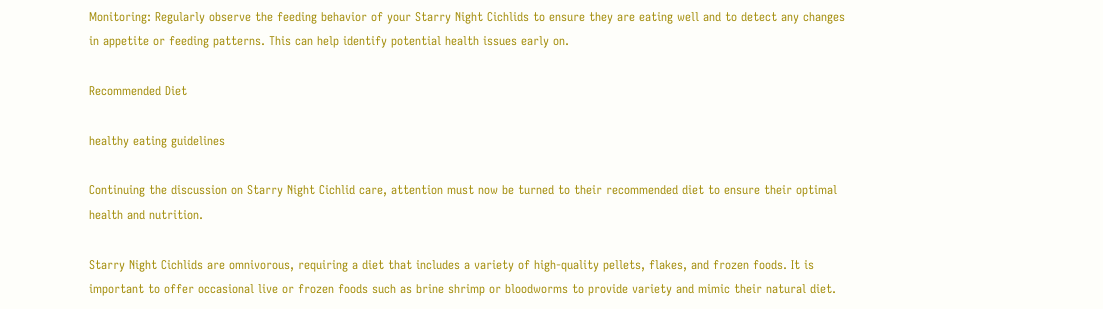Monitoring: Regularly observe the feeding behavior of your Starry Night Cichlids to ensure they are eating well and to detect any changes in appetite or feeding patterns. This can help identify potential health issues early on.

Recommended Diet

healthy eating guidelines

Continuing the discussion on Starry Night Cichlid care, attention must now be turned to their recommended diet to ensure their optimal health and nutrition.

Starry Night Cichlids are omnivorous, requiring a diet that includes a variety of high-quality pellets, flakes, and frozen foods. It is important to offer occasional live or frozen foods such as brine shrimp or bloodworms to provide variety and mimic their natural diet.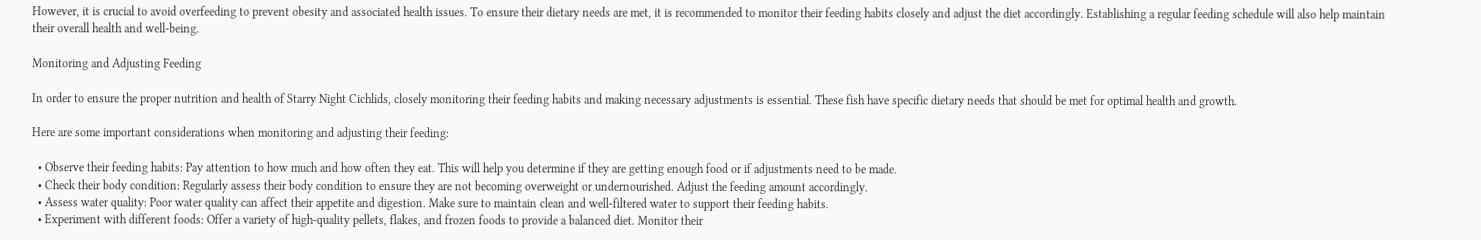However, it is crucial to avoid overfeeding to prevent obesity and associated health issues. To ensure their dietary needs are met, it is recommended to monitor their feeding habits closely and adjust the diet accordingly. Establishing a regular feeding schedule will also help maintain their overall health and well-being.

Monitoring and Adjusting Feeding

In order to ensure the proper nutrition and health of Starry Night Cichlids, closely monitoring their feeding habits and making necessary adjustments is essential. These fish have specific dietary needs that should be met for optimal health and growth.

Here are some important considerations when monitoring and adjusting their feeding:

  • Observe their feeding habits: Pay attention to how much and how often they eat. This will help you determine if they are getting enough food or if adjustments need to be made.
  • Check their body condition: Regularly assess their body condition to ensure they are not becoming overweight or undernourished. Adjust the feeding amount accordingly.
  • Assess water quality: Poor water quality can affect their appetite and digestion. Make sure to maintain clean and well-filtered water to support their feeding habits.
  • Experiment with different foods: Offer a variety of high-quality pellets, flakes, and frozen foods to provide a balanced diet. Monitor their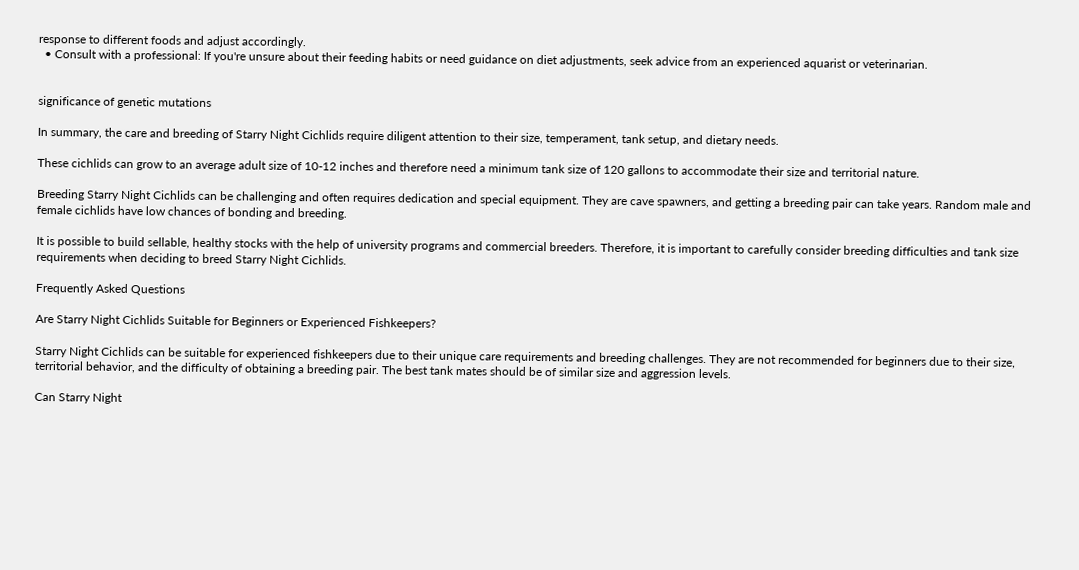response to different foods and adjust accordingly.
  • Consult with a professional: If you're unsure about their feeding habits or need guidance on diet adjustments, seek advice from an experienced aquarist or veterinarian.


significance of genetic mutations

In summary, the care and breeding of Starry Night Cichlids require diligent attention to their size, temperament, tank setup, and dietary needs.

These cichlids can grow to an average adult size of 10-12 inches and therefore need a minimum tank size of 120 gallons to accommodate their size and territorial nature.

Breeding Starry Night Cichlids can be challenging and often requires dedication and special equipment. They are cave spawners, and getting a breeding pair can take years. Random male and female cichlids have low chances of bonding and breeding.

It is possible to build sellable, healthy stocks with the help of university programs and commercial breeders. Therefore, it is important to carefully consider breeding difficulties and tank size requirements when deciding to breed Starry Night Cichlids.

Frequently Asked Questions

Are Starry Night Cichlids Suitable for Beginners or Experienced Fishkeepers?

Starry Night Cichlids can be suitable for experienced fishkeepers due to their unique care requirements and breeding challenges. They are not recommended for beginners due to their size, territorial behavior, and the difficulty of obtaining a breeding pair. The best tank mates should be of similar size and aggression levels.

Can Starry Night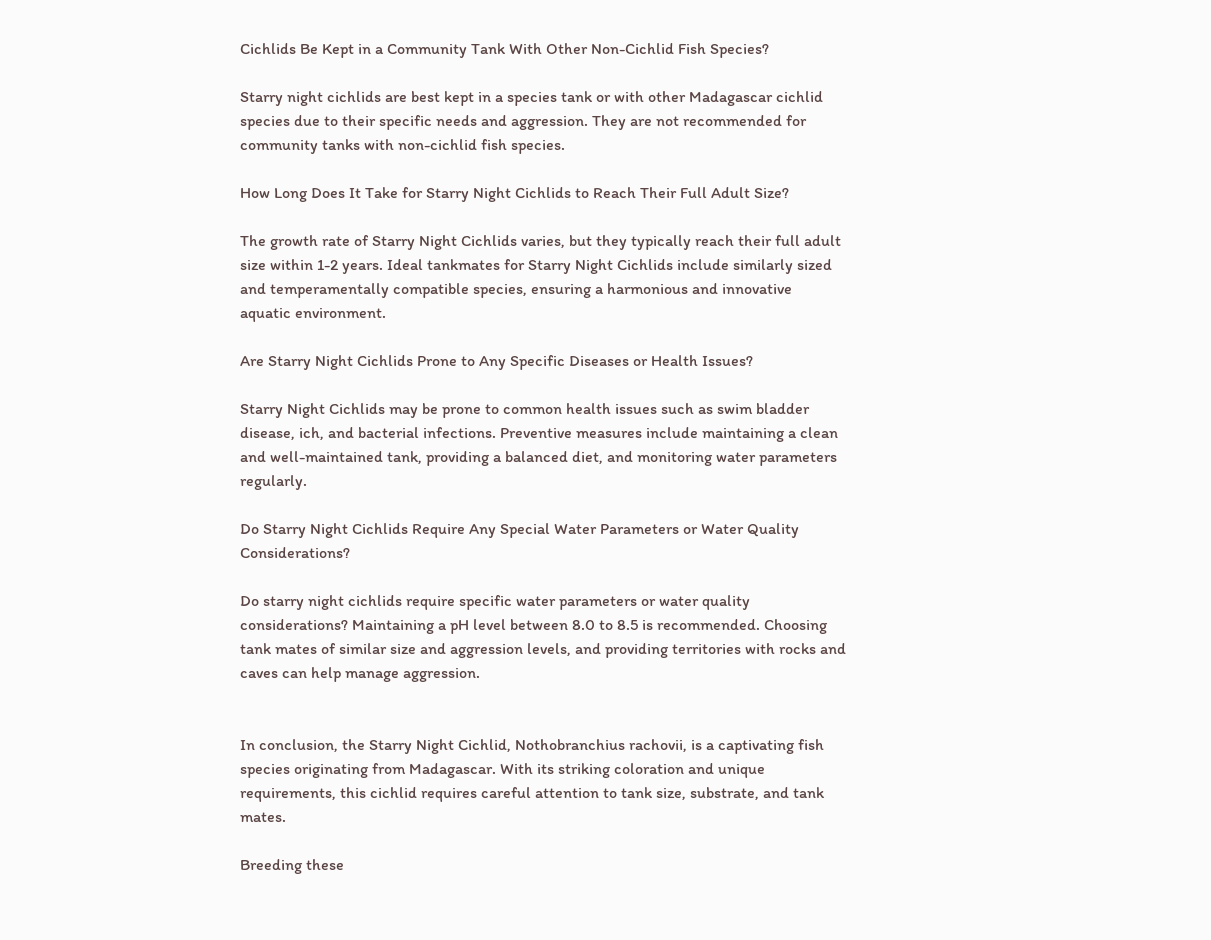Cichlids Be Kept in a Community Tank With Other Non-Cichlid Fish Species?

Starry night cichlids are best kept in a species tank or with other Madagascar cichlid species due to their specific needs and aggression. They are not recommended for community tanks with non-cichlid fish species.

How Long Does It Take for Starry Night Cichlids to Reach Their Full Adult Size?

The growth rate of Starry Night Cichlids varies, but they typically reach their full adult size within 1-2 years. Ideal tankmates for Starry Night Cichlids include similarly sized and temperamentally compatible species, ensuring a harmonious and innovative aquatic environment.

Are Starry Night Cichlids Prone to Any Specific Diseases or Health Issues?

Starry Night Cichlids may be prone to common health issues such as swim bladder disease, ich, and bacterial infections. Preventive measures include maintaining a clean and well-maintained tank, providing a balanced diet, and monitoring water parameters regularly.

Do Starry Night Cichlids Require Any Special Water Parameters or Water Quality Considerations?

Do starry night cichlids require specific water parameters or water quality considerations? Maintaining a pH level between 8.0 to 8.5 is recommended. Choosing tank mates of similar size and aggression levels, and providing territories with rocks and caves can help manage aggression.


In conclusion, the Starry Night Cichlid, Nothobranchius rachovii, is a captivating fish species originating from Madagascar. With its striking coloration and unique requirements, this cichlid requires careful attention to tank size, substrate, and tank mates.

Breeding these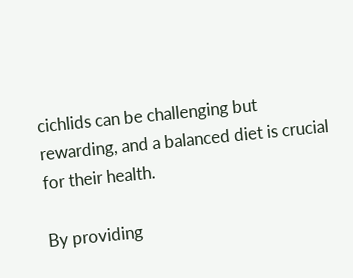cichlids can be challenging but rewarding, and a balanced diet is crucial for their health.

By providing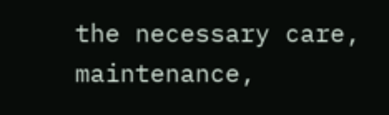the necessary care, maintenance,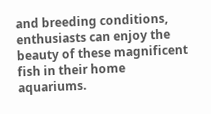and breeding conditions, enthusiasts can enjoy the beauty of these magnificent fish in their home aquariums.